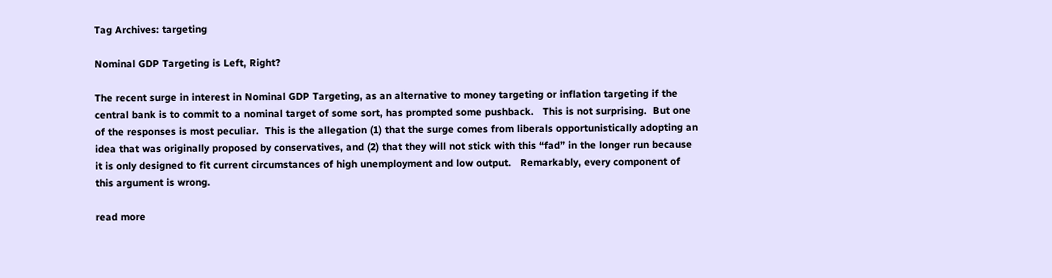Tag Archives: targeting

Nominal GDP Targeting is Left, Right?

The recent surge in interest in Nominal GDP Targeting, as an alternative to money targeting or inflation targeting if the central bank is to commit to a nominal target of some sort, has prompted some pushback.   This is not surprising.  But one of the responses is most peculiar.  This is the allegation (1) that the surge comes from liberals opportunistically adopting an idea that was originally proposed by conservatives, and (2) that they will not stick with this “fad” in the longer run because it is only designed to fit current circumstances of high unemployment and low output.   Remarkably, every component of this argument is wrong.

read more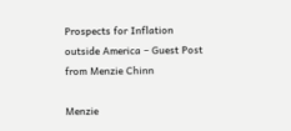Prospects for Inflation outside America – Guest Post from Menzie Chinn

Menzie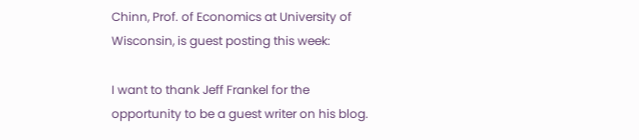Chinn, Prof. of Economics at University of Wisconsin, is guest posting this week:

I want to thank Jeff Frankel for the opportunity to be a guest writer on his blog.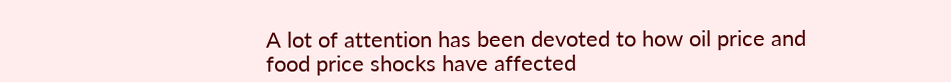A lot of attention has been devoted to how oil price and food price shocks have affected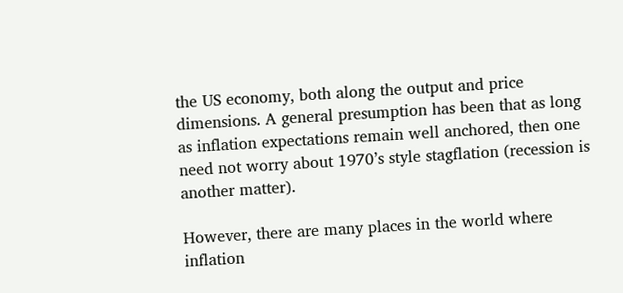the US economy, both along the output and price dimensions. A general presumption has been that as long as inflation expectations remain well anchored, then one need not worry about 1970’s style stagflation (recession is another matter).

However, there are many places in the world where inflation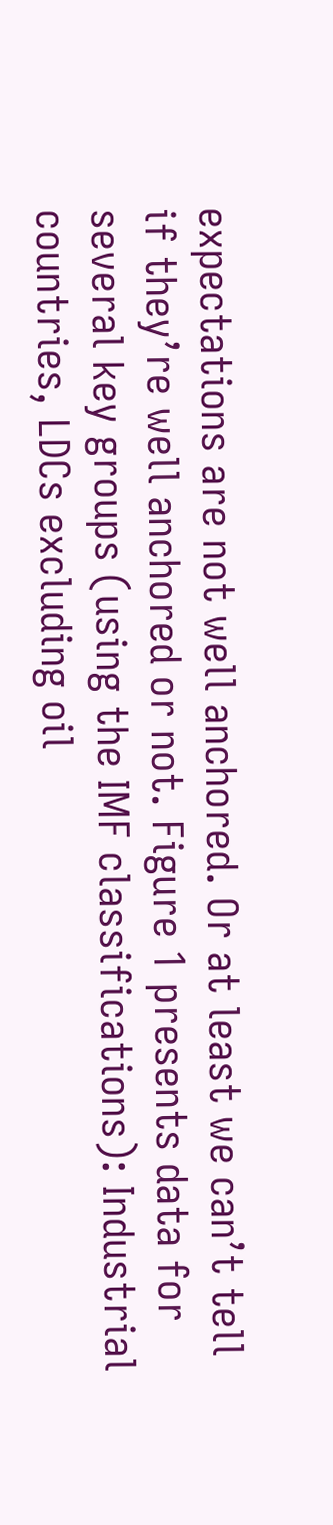expectations are not well anchored. Or at least we can’t tell if they’re well anchored or not. Figure 1 presents data for several key groups (using the IMF classifications): Industrial countries, LDCs excluding oil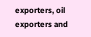exporters, oil exporters and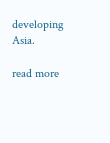developing Asia.

read more